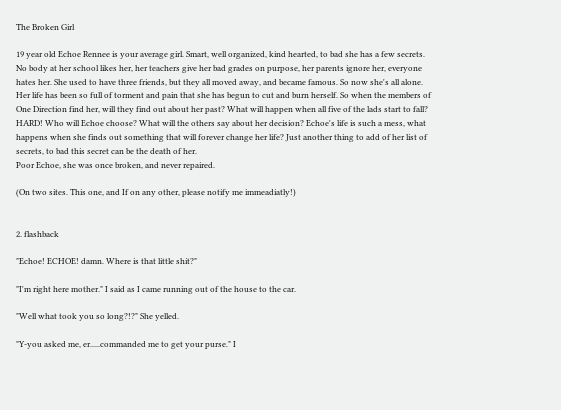The Broken Girl

19 year old Echoe Rennee is your average girl. Smart, well organized, kind hearted, to bad she has a few secrets. No body at her school likes her, her teachers give her bad grades on purpose, her parents ignore her, everyone hates her. She used to have three friends, but they all moved away, and became famous. So now she's all alone. Her life has been so full of torment and pain that she has begun to cut and burn herself. So when the members of One Direction find her, will they find out about her past? What will happen when all five of the lads start to fall? HARD! Who will Echoe choose? What will the others say about her decision? Echoe's life is such a mess, what happens when she finds out something that will forever change her life? Just another thing to add of her list of secrets, to bad this secret can be the death of her.
Poor Echoe, she was once broken, and never repaired.

(On two sites. This one, and If on any other, please notify me immeadiatly!)


2. flashback

"Echoe! ECHOE! damn. Where is that little shit?"

"I'm right here mother." I said as I came running out of the house to the car.

"Well what took you so long?!?" She yelled.

"Y-you asked me, er.....commanded me to get your purse." I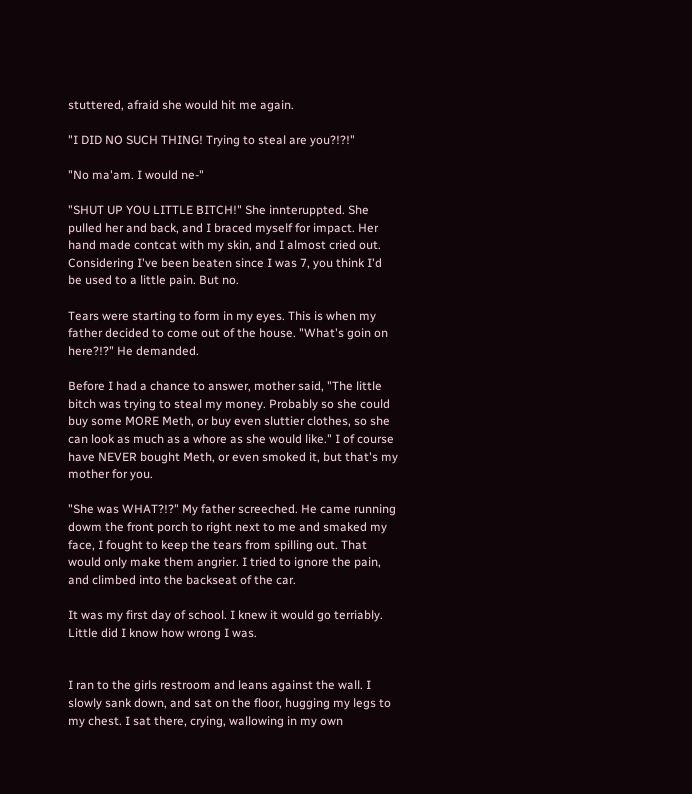stuttered, afraid she would hit me again.

"I DID NO SUCH THING! Trying to steal are you?!?!"

"No ma'am. I would ne-"

"SHUT UP YOU LITTLE BITCH!" She innteruppted. She pulled her and back, and I braced myself for impact. Her hand made contcat with my skin, and I almost cried out. Considering I've been beaten since I was 7, you think I'd be used to a little pain. But no.

Tears were starting to form in my eyes. This is when my father decided to come out of the house. "What's goin on here?!?" He demanded.

Before I had a chance to answer, mother said, "The little bitch was trying to steal my money. Probably so she could buy some MORE Meth, or buy even sluttier clothes, so she can look as much as a whore as she would like." I of course have NEVER bought Meth, or even smoked it, but that's my mother for you.

"She was WHAT?!?" My father screeched. He came running dowm the front porch to right next to me and smaked my face, I fought to keep the tears from spilling out. That would only make them angrier. I tried to ignore the pain, and climbed into the backseat of the car.

It was my first day of school. I knew it would go terriably. Little did I know how wrong I was.


I ran to the girls restroom and leans against the wall. I slowly sank down, and sat on the floor, hugging my legs to my chest. I sat there, crying, wallowing in my own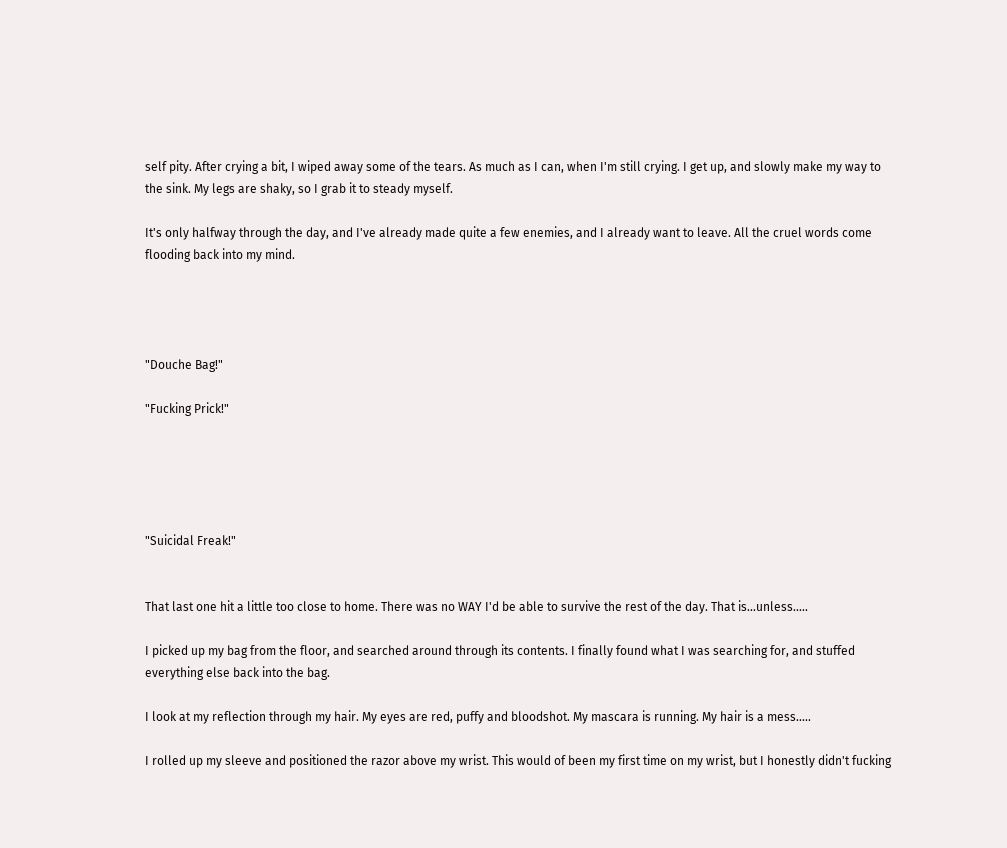self pity. After crying a bit, I wiped away some of the tears. As much as I can, when I'm still crying. I get up, and slowly make my way to the sink. My legs are shaky, so I grab it to steady myself.

It's only halfway through the day, and I've already made quite a few enemies, and I already want to leave. All the cruel words come flooding back into my mind.




"Douche Bag!"

"Fucking Prick!"





"Suicidal Freak!"


That last one hit a little too close to home. There was no WAY I'd be able to survive the rest of the day. That is...unless.....

I picked up my bag from the floor, and searched around through its contents. I finally found what I was searching for, and stuffed everything else back into the bag.

I look at my reflection through my hair. My eyes are red, puffy and bloodshot. My mascara is running. My hair is a mess.....

I rolled up my sleeve and positioned the razor above my wrist. This would of been my first time on my wrist, but I honestly didn't fucking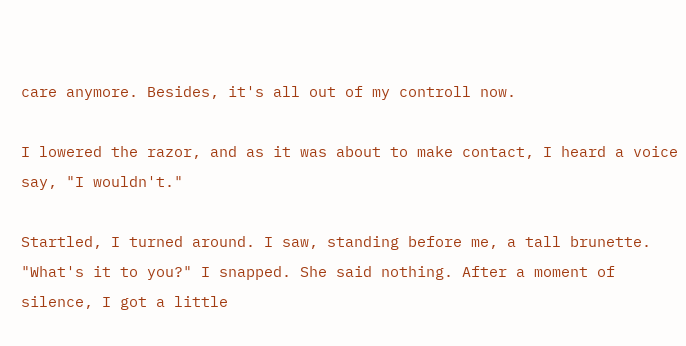care anymore. Besides, it's all out of my controll now.

I lowered the razor, and as it was about to make contact, I heard a voice say, "I wouldn't."

Startled, I turned around. I saw, standing before me, a tall brunette. "What's it to you?" I snapped. She said nothing. After a moment of silence, I got a little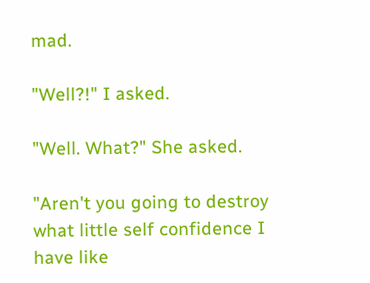mad.

"Well?!" I asked.

"Well. What?" She asked.

"Aren't you going to destroy what little self confidence I have like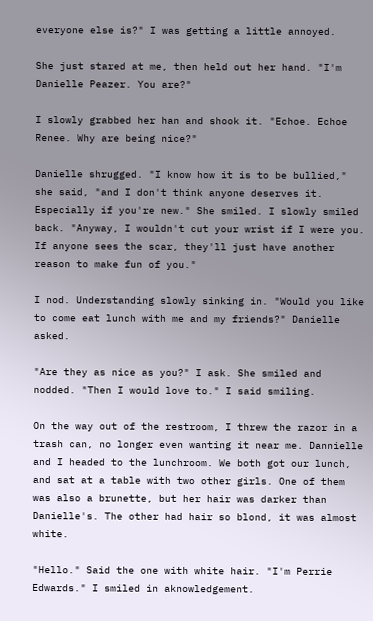everyone else is?" I was getting a little annoyed.

She just stared at me, then held out her hand. "I'm Danielle Peazer. You are?"

I slowly grabbed her han and shook it. "Echoe. Echoe Renee. Why are being nice?"

Danielle shrugged. "I know how it is to be bullied," she said, "and I don't think anyone deserves it. Especially if you're new." She smiled. I slowly smiled back. "Anyway, I wouldn't cut your wrist if I were you. If anyone sees the scar, they'll just have another reason to make fun of you."

I nod. Understanding slowly sinking in. "Would you like to come eat lunch with me and my friends?" Danielle asked.

"Are they as nice as you?" I ask. She smiled and nodded. "Then I would love to." I said smiling.

On the way out of the restroom, I threw the razor in a trash can, no longer even wanting it near me. Dannielle and I headed to the lunchroom. We both got our lunch, and sat at a table with two other girls. One of them was also a brunette, but her hair was darker than Danielle's. The other had hair so blond, it was almost white.

"Hello." Said the one with white hair. "I'm Perrie Edwards." I smiled in aknowledgement.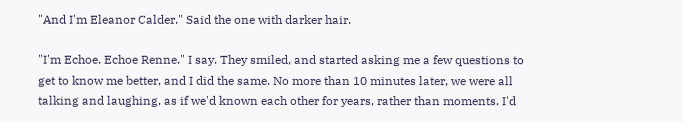"And I'm Eleanor Calder." Said the one with darker hair.

"I'm Echoe. Echoe Renne." I say. They smiled, and started asking me a few questions to get to know me better, and I did the same. No more than 10 minutes later, we were all talking and laughing, as if we'd known each other for years, rather than moments. I'd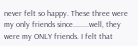never felt so happy. These three were my only friends since........well, they were my ONLY friends. I felt that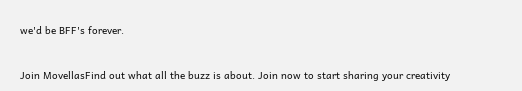we'd be BFF's forever.


Join MovellasFind out what all the buzz is about. Join now to start sharing your creativity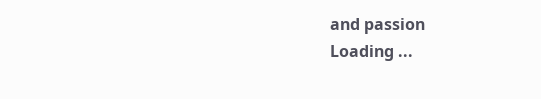and passion
Loading ...